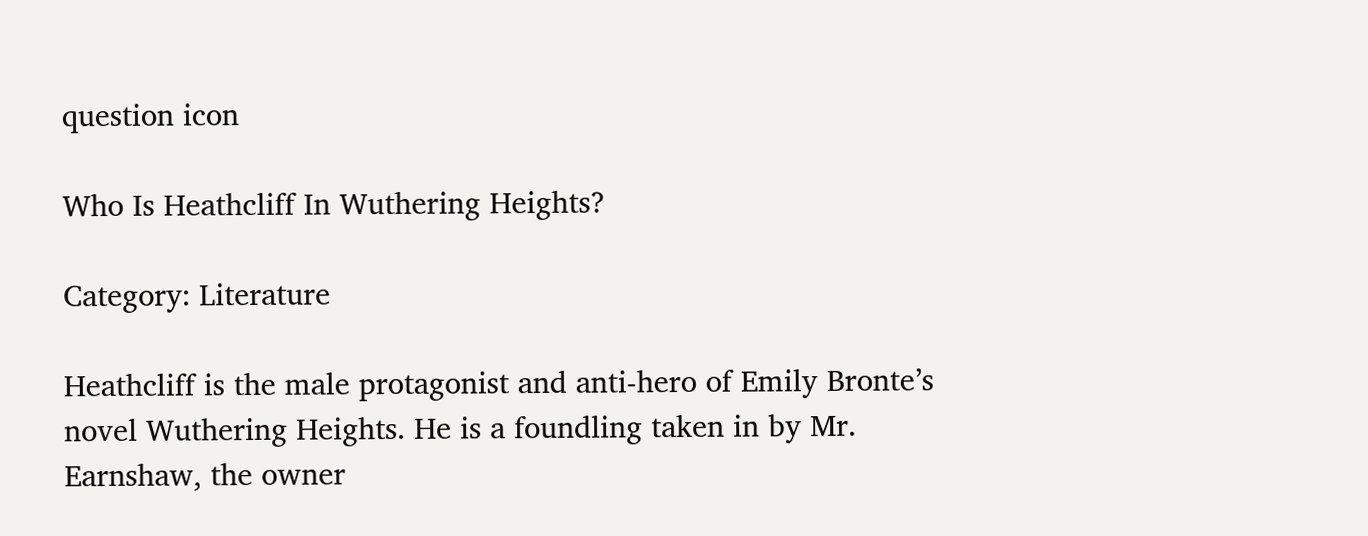question icon

Who Is Heathcliff In Wuthering Heights?

Category: Literature

Heathcliff is the male protagonist and anti-hero of Emily Bronte’s novel Wuthering Heights. He is a foundling taken in by Mr. Earnshaw, the owner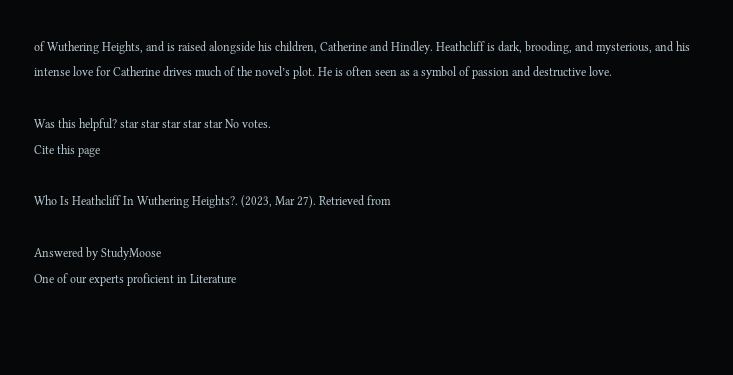of Wuthering Heights, and is raised alongside his children, Catherine and Hindley. Heathcliff is dark, brooding, and mysterious, and his intense love for Catherine drives much of the novel’s plot. He is often seen as a symbol of passion and destructive love.

Was this helpful? star star star star star No votes.
Cite this page

Who Is Heathcliff In Wuthering Heights?. (2023, Mar 27). Retrieved from

Answered by StudyMoose
One of our experts proficient in Literature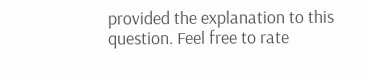provided the explanation to this question. Feel free to rate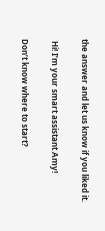the answer and let us know if you liked it.

 Hi! I’m your smart assistant Amy!

Don’t know where to start?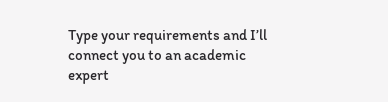Type your requirements and I’ll connect you to an academic expert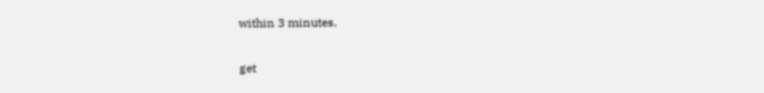within 3 minutes.

get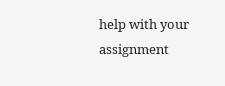help with your assignment